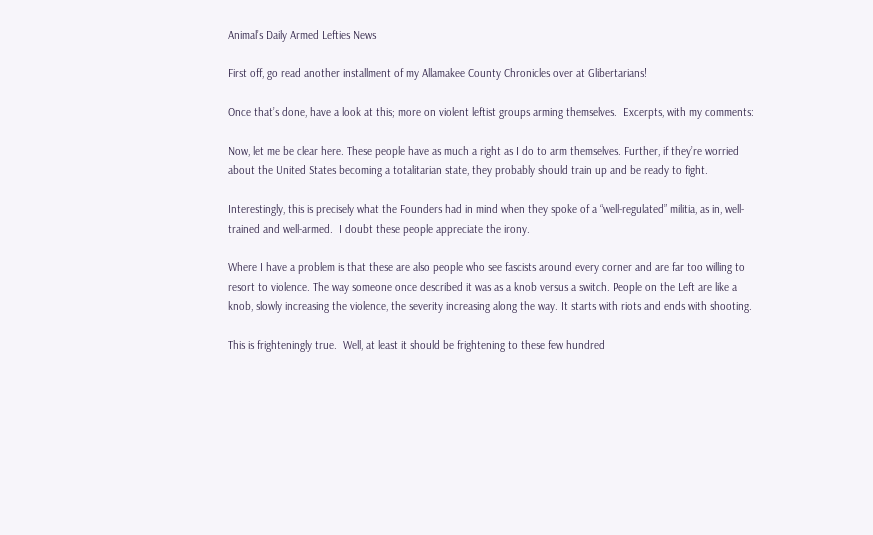Animal’s Daily Armed Lefties News

First off, go read another installment of my Allamakee County Chronicles over at Glibertarians!

Once that’s done, have a look at this; more on violent leftist groups arming themselves.  Excerpts, with my comments:

Now, let me be clear here. These people have as much a right as I do to arm themselves. Further, if they’re worried about the United States becoming a totalitarian state, they probably should train up and be ready to fight.

Interestingly, this is precisely what the Founders had in mind when they spoke of a “well-regulated” militia, as in, well-trained and well-armed.  I doubt these people appreciate the irony.

Where I have a problem is that these are also people who see fascists around every corner and are far too willing to resort to violence. The way someone once described it was as a knob versus a switch. People on the Left are like a knob, slowly increasing the violence, the severity increasing along the way. It starts with riots and ends with shooting.

This is frighteningly true.  Well, at least it should be frightening to these few hundred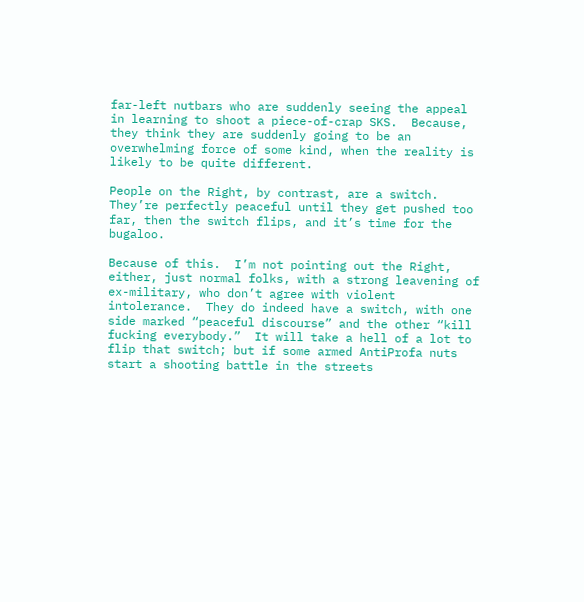far-left nutbars who are suddenly seeing the appeal in learning to shoot a piece-of-crap SKS.  Because, they think they are suddenly going to be an overwhelming force of some kind, when the reality is likely to be quite different.

People on the Right, by contrast, are a switch. They’re perfectly peaceful until they get pushed too far, then the switch flips, and it’s time for the bugaloo.

Because of this.  I’m not pointing out the Right, either, just normal folks, with a strong leavening of ex-military, who don’t agree with violent intolerance.  They do indeed have a switch, with one side marked “peaceful discourse” and the other “kill fucking everybody.”  It will take a hell of a lot to flip that switch; but if some armed AntiProfa nuts start a shooting battle in the streets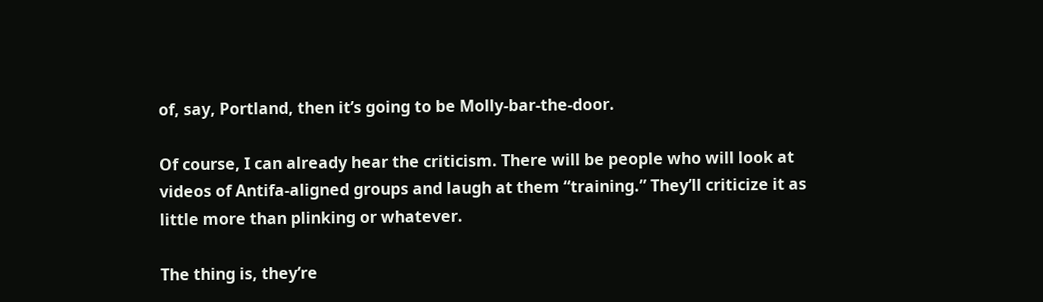of, say, Portland, then it’s going to be Molly-bar-the-door.

Of course, I can already hear the criticism. There will be people who will look at videos of Antifa-aligned groups and laugh at them “training.” They’ll criticize it as little more than plinking or whatever.

The thing is, they’re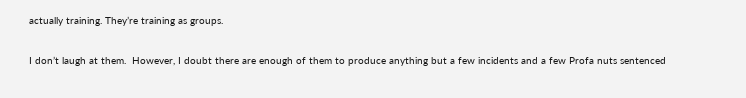actually training. They’re training as groups.

I don’t laugh at them.  However, I doubt there are enough of them to produce anything but a few incidents and a few Profa nuts sentenced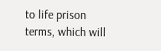to life prison terms, which will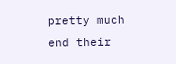pretty much end their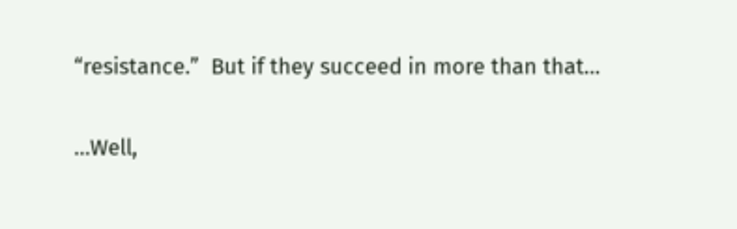“resistance.”  But if they succeed in more than that…

…Well,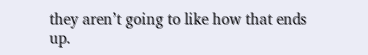they aren’t going to like how that ends up.